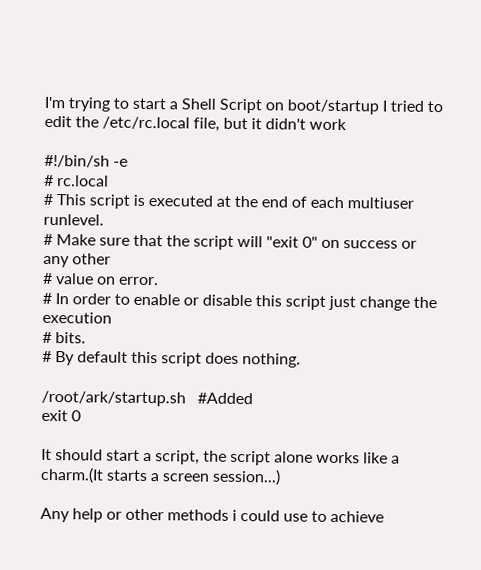I'm trying to start a Shell Script on boot/startup I tried to edit the /etc/rc.local file, but it didn't work

#!/bin/sh -e
# rc.local
# This script is executed at the end of each multiuser runlevel.
# Make sure that the script will "exit 0" on success or any other
# value on error.
# In order to enable or disable this script just change the execution
# bits.
# By default this script does nothing.

/root/ark/startup.sh   #Added
exit 0

It should start a script, the script alone works like a charm.(It starts a screen session...)

Any help or other methods i could use to achieve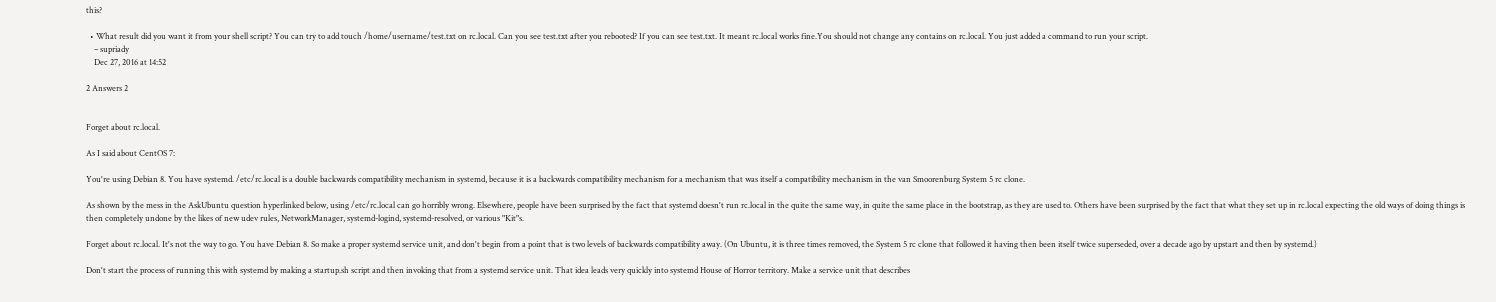this?

  • What result did you want it from your shell script? You can try to add touch /home/username/test.txt on rc.local. Can you see test.txt after you rebooted? If you can see test.txt. It meant rc.local works fine.You should not change any contains on rc.local. You just added a command to run your script.
    – supriady
    Dec 27, 2016 at 14:52

2 Answers 2


Forget about rc.local.

As I said about CentOS 7:

You're using Debian 8. You have systemd. /etc/rc.local is a double backwards compatibility mechanism in systemd, because it is a backwards compatibility mechanism for a mechanism that was itself a compatibility mechanism in the van Smoorenburg System 5 rc clone.

As shown by the mess in the AskUbuntu question hyperlinked below, using /etc/rc.local can go horribly wrong. Elsewhere, people have been surprised by the fact that systemd doesn't run rc.local in the quite the same way, in quite the same place in the bootstrap, as they are used to. Others have been surprised by the fact that what they set up in rc.local expecting the old ways of doing things is then completely undone by the likes of new udev rules, NetworkManager, systemd-logind, systemd-resolved, or various "Kit"s.

Forget about rc.local. It's not the way to go. You have Debian 8. So make a proper systemd service unit, and don't begin from a point that is two levels of backwards compatibility away. (On Ubuntu, it is three times removed, the System 5 rc clone that followed it having then been itself twice superseded, over a decade ago by upstart and then by systemd.)

Don't start the process of running this with systemd by making a startup.sh script and then invoking that from a systemd service unit. That idea leads very quickly into systemd House of Horror territory. Make a service unit that describes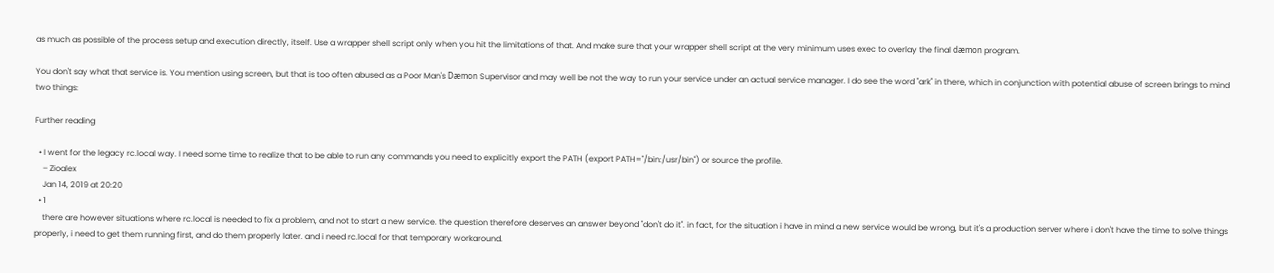as much as possible of the process setup and execution directly, itself. Use a wrapper shell script only when you hit the limitations of that. And make sure that your wrapper shell script at the very minimum uses exec to overlay the final dæmon program.

You don't say what that service is. You mention using screen, but that is too often abused as a Poor Man's Dæmon Supervisor and may well be not the way to run your service under an actual service manager. I do see the word "ark" in there, which in conjunction with potential abuse of screen brings to mind two things:

Further reading

  • I went for the legacy rc.local way. I need some time to realize that to be able to run any commands you need to explicitly export the PATH (export PATH="/bin:/usr/bin") or source the profile.
    – Zioalex
    Jan 14, 2019 at 20:20
  • 1
    there are however situations where rc.local is needed to fix a problem, and not to start a new service. the question therefore deserves an answer beyond "don't do it". in fact, for the situation i have in mind a new service would be wrong, but it's a production server where i don't have the time to solve things properly, i need to get them running first, and do them properly later. and i need rc.local for that temporary workaround.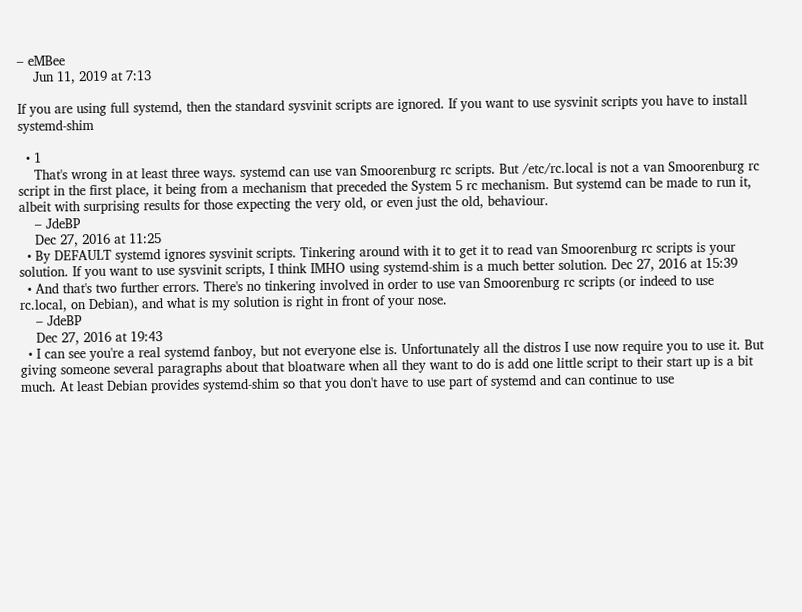– eMBee
    Jun 11, 2019 at 7:13

If you are using full systemd, then the standard sysvinit scripts are ignored. If you want to use sysvinit scripts you have to install systemd-shim

  • 1
    That's wrong in at least three ways. systemd can use van Smoorenburg rc scripts. But /etc/rc.local is not a van Smoorenburg rc script in the first place, it being from a mechanism that preceded the System 5 rc mechanism. But systemd can be made to run it, albeit with surprising results for those expecting the very old, or even just the old, behaviour.
    – JdeBP
    Dec 27, 2016 at 11:25
  • By DEFAULT systemd ignores sysvinit scripts. Tinkering around with it to get it to read van Smoorenburg rc scripts is your solution. If you want to use sysvinit scripts, I think IMHO using systemd-shim is a much better solution. Dec 27, 2016 at 15:39
  • And that's two further errors. There's no tinkering involved in order to use van Smoorenburg rc scripts (or indeed to use rc.local, on Debian), and what is my solution is right in front of your nose.
    – JdeBP
    Dec 27, 2016 at 19:43
  • I can see you're a real systemd fanboy, but not everyone else is. Unfortunately all the distros I use now require you to use it. But giving someone several paragraphs about that bloatware when all they want to do is add one little script to their start up is a bit much. At least Debian provides systemd-shim so that you don't have to use part of systemd and can continue to use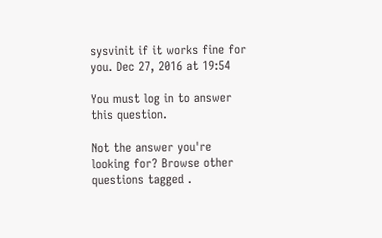sysvinit if it works fine for you. Dec 27, 2016 at 19:54

You must log in to answer this question.

Not the answer you're looking for? Browse other questions tagged .